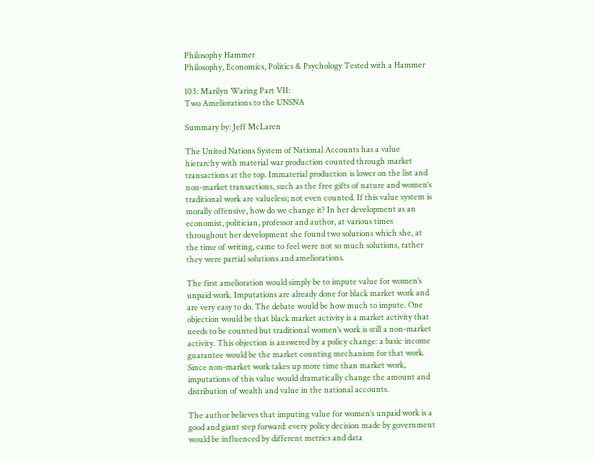Philosophy Hammer
Philosophy, Economics, Politics & Psychology Tested with a Hammer

103: Marilyn Waring Part VII:
Two Ameliorations to the UNSNA

Summary by: Jeff McLaren

The United Nations System of National Accounts has a value hierarchy with material war production counted through market transactions at the top. Immaterial production is lower on the list and non-market transactions, such as the free gifts of nature and women’s traditional work are valueless; not even counted. If this value system is morally offensive, how do we change it? In her development as an economist, politician, professor and author, at various times throughout her development she found two solutions which she, at the time of writing, came to feel were not so much solutions, rather they were partial solutions and ameliorations.

The first amelioration would simply be to impute value for women’s unpaid work. Imputations are already done for black market work and are very easy to do. The debate would be how much to impute. One objection would be that black market activity is a market activity that needs to be counted but traditional women’s work is still a non-market activity. This objection is answered by a policy change: a basic income guarantee would be the market counting mechanism for that work. Since non-market work takes up more time than market work, imputations of this value would dramatically change the amount and distribution of wealth and value in the national accounts.

The author believes that imputing value for women’s unpaid work is a good and giant step forward: every policy decision made by government would be influenced by different metrics and data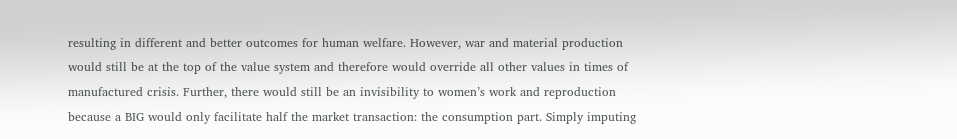resulting in different and better outcomes for human welfare. However, war and material production would still be at the top of the value system and therefore would override all other values in times of manufactured crisis. Further, there would still be an invisibility to women’s work and reproduction because a BIG would only facilitate half the market transaction: the consumption part. Simply imputing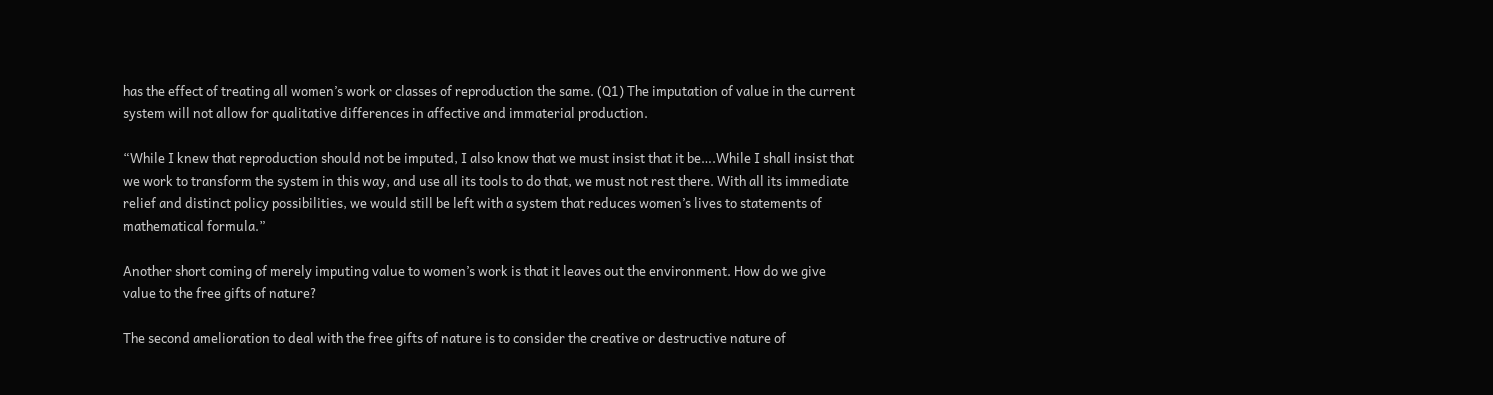has the effect of treating all women’s work or classes of reproduction the same. (Q1) The imputation of value in the current system will not allow for qualitative differences in affective and immaterial production.

“While I knew that reproduction should not be imputed, I also know that we must insist that it be….While I shall insist that we work to transform the system in this way, and use all its tools to do that, we must not rest there. With all its immediate relief and distinct policy possibilities, we would still be left with a system that reduces women’s lives to statements of mathematical formula.”

Another short coming of merely imputing value to women’s work is that it leaves out the environment. How do we give value to the free gifts of nature?

The second amelioration to deal with the free gifts of nature is to consider the creative or destructive nature of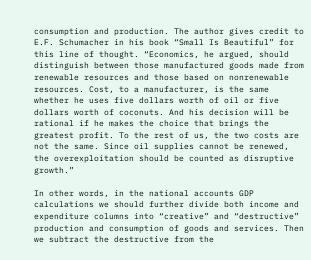consumption and production. The author gives credit to E.F. Schumacher in his book “Small Is Beautiful” for this line of thought. “Economics, he argued, should distinguish between those manufactured goods made from renewable resources and those based on nonrenewable resources. Cost, to a manufacturer, is the same whether he uses five dollars worth of oil or five dollars worth of coconuts. And his decision will be rational if he makes the choice that brings the greatest profit. To the rest of us, the two costs are not the same. Since oil supplies cannot be renewed, the overexploitation should be counted as disruptive growth.”

In other words, in the national accounts GDP calculations we should further divide both income and expenditure columns into “creative” and “destructive” production and consumption of goods and services. Then we subtract the destructive from the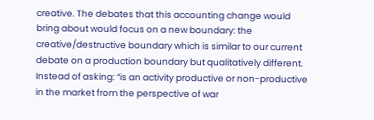creative. The debates that this accounting change would bring about would focus on a new boundary: the creative/destructive boundary which is similar to our current debate on a production boundary but qualitatively different. Instead of asking: “is an activity productive or non-productive in the market from the perspective of war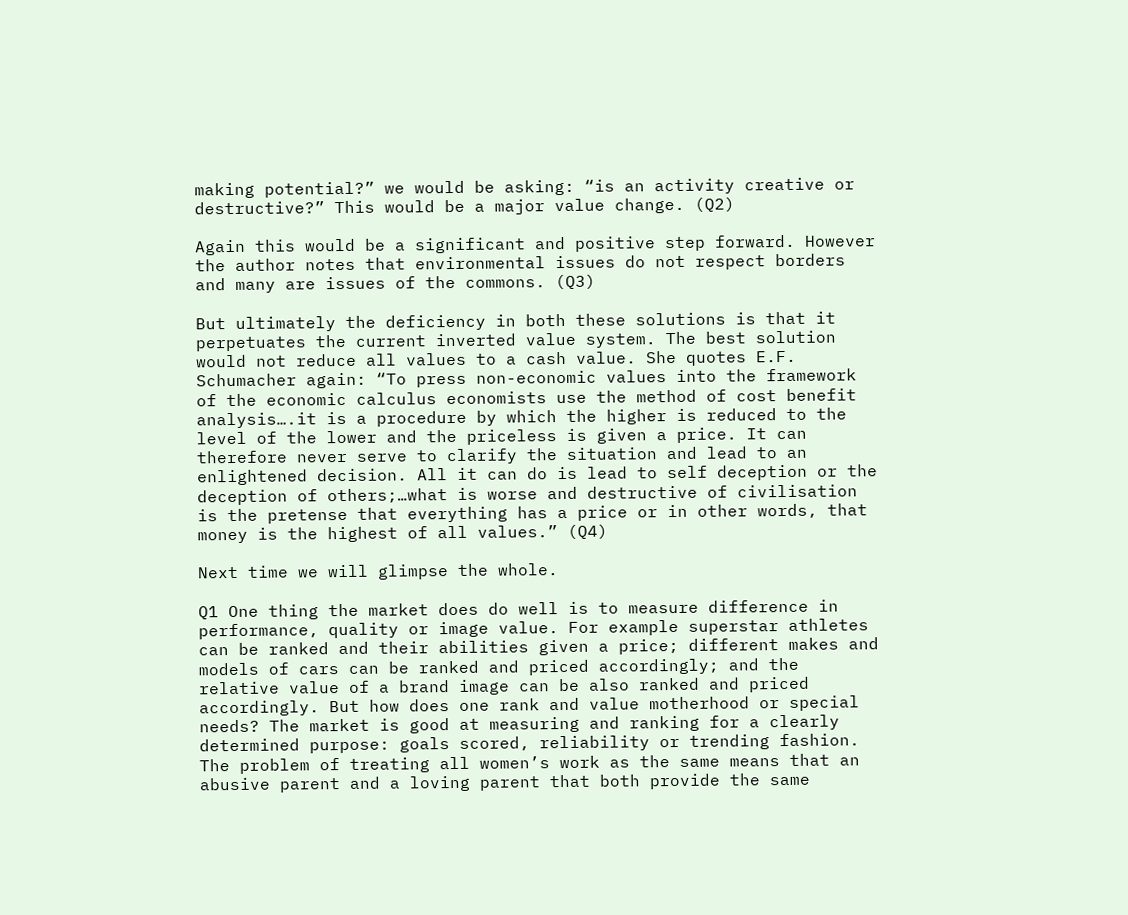making potential?” we would be asking: “is an activity creative or destructive?” This would be a major value change. (Q2)

Again this would be a significant and positive step forward. However the author notes that environmental issues do not respect borders and many are issues of the commons. (Q3)

But ultimately the deficiency in both these solutions is that it perpetuates the current inverted value system. The best solution would not reduce all values to a cash value. She quotes E.F. Schumacher again: “To press non-economic values into the framework of the economic calculus economists use the method of cost benefit analysis….it is a procedure by which the higher is reduced to the level of the lower and the priceless is given a price. It can therefore never serve to clarify the situation and lead to an enlightened decision. All it can do is lead to self deception or the deception of others;…what is worse and destructive of civilisation is the pretense that everything has a price or in other words, that money is the highest of all values.” (Q4)

Next time we will glimpse the whole.

Q1 One thing the market does do well is to measure difference in performance, quality or image value. For example superstar athletes can be ranked and their abilities given a price; different makes and models of cars can be ranked and priced accordingly; and the relative value of a brand image can be also ranked and priced accordingly. But how does one rank and value motherhood or special needs? The market is good at measuring and ranking for a clearly determined purpose: goals scored, reliability or trending fashion. The problem of treating all women’s work as the same means that an abusive parent and a loving parent that both provide the same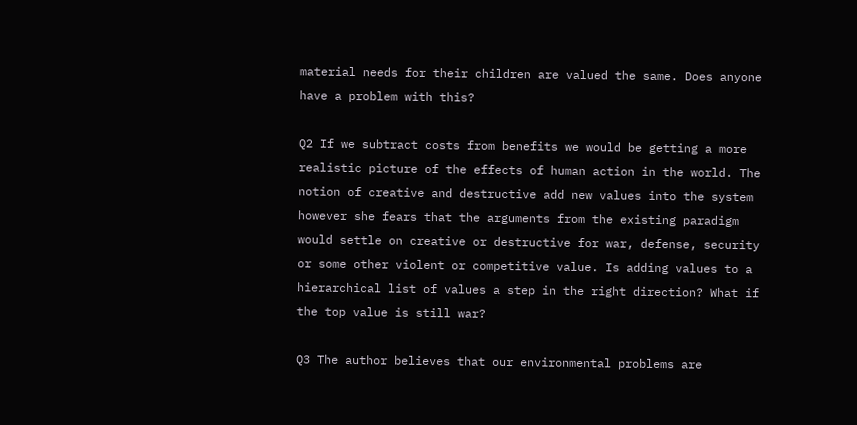material needs for their children are valued the same. Does anyone have a problem with this?

Q2 If we subtract costs from benefits we would be getting a more realistic picture of the effects of human action in the world. The notion of creative and destructive add new values into the system however she fears that the arguments from the existing paradigm would settle on creative or destructive for war, defense, security or some other violent or competitive value. Is adding values to a hierarchical list of values a step in the right direction? What if the top value is still war?

Q3 The author believes that our environmental problems are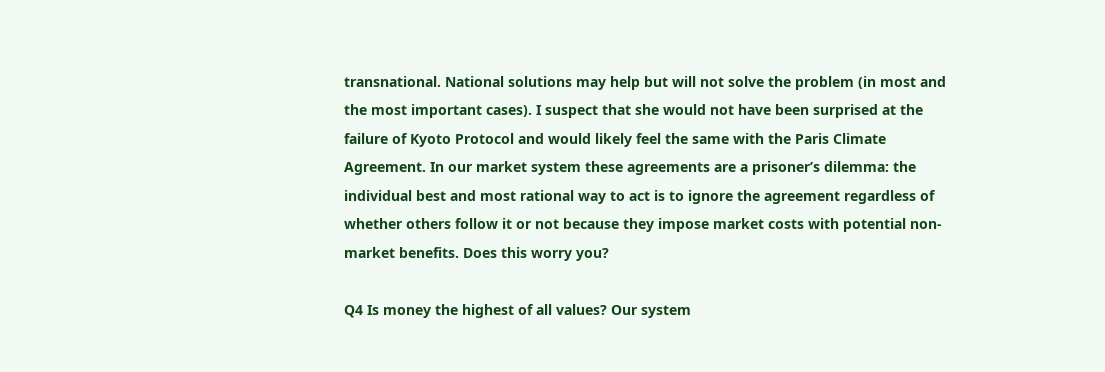transnational. National solutions may help but will not solve the problem (in most and the most important cases). I suspect that she would not have been surprised at the failure of Kyoto Protocol and would likely feel the same with the Paris Climate Agreement. In our market system these agreements are a prisoner’s dilemma: the individual best and most rational way to act is to ignore the agreement regardless of whether others follow it or not because they impose market costs with potential non-market benefits. Does this worry you?

Q4 Is money the highest of all values? Our system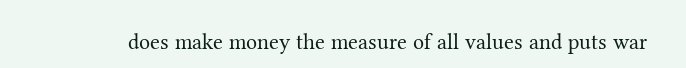does make money the measure of all values and puts war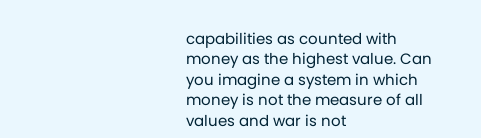capabilities as counted with money as the highest value. Can you imagine a system in which money is not the measure of all values and war is not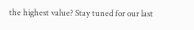the highest value? Stay tuned for our last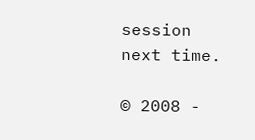session next time.

© 2008 -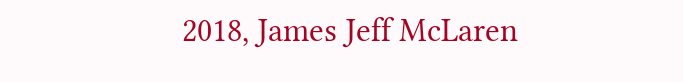2018, James Jeff McLaren